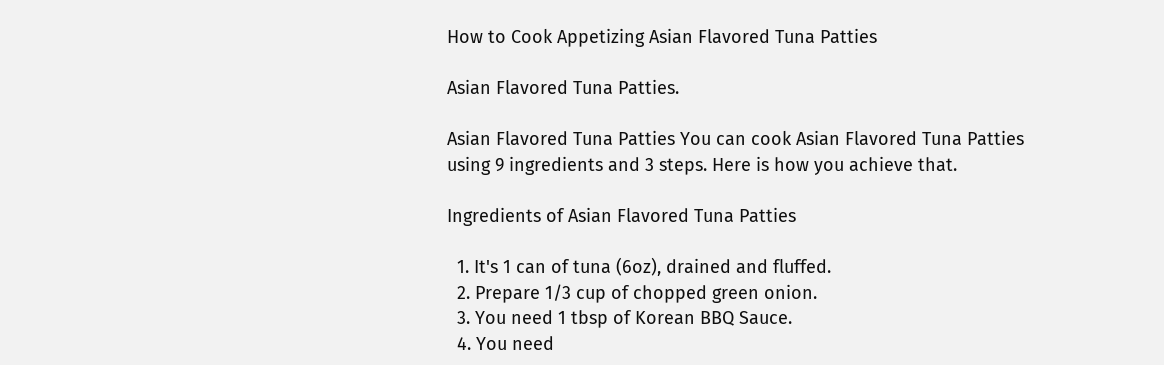How to Cook Appetizing Asian Flavored Tuna Patties

Asian Flavored Tuna Patties.

Asian Flavored Tuna Patties You can cook Asian Flavored Tuna Patties using 9 ingredients and 3 steps. Here is how you achieve that.

Ingredients of Asian Flavored Tuna Patties

  1. It's 1 can of tuna (6oz), drained and fluffed.
  2. Prepare 1/3 cup of chopped green onion.
  3. You need 1 tbsp of Korean BBQ Sauce.
  4. You need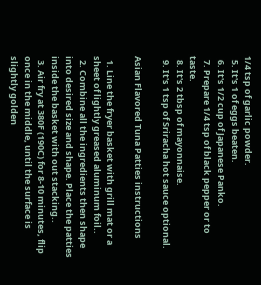1/4 tsp of garlic powder.
  5. It's 1 of eggs beaten.
  6. It's 1/2 cup of Japanese Panko.
  7. Prepare 1/4 tsp of black pepper or to taste.
  8. It's 2 tbsp of mayonnaise.
  9. It's 1 tsp of Sriracha hot sauce optional.

Asian Flavored Tuna Patties instructions

  1. Line the fryer basket with grill mat or a sheet of lightly greased aluminum foil..
  2. Combine all the ingredients then shape into desired size and shape. Place the patties inside the basket with out stacking..
  3. Air fry at 380F (190C) for 8-10 minutes, flip once in the middle, until the surface is slightly golden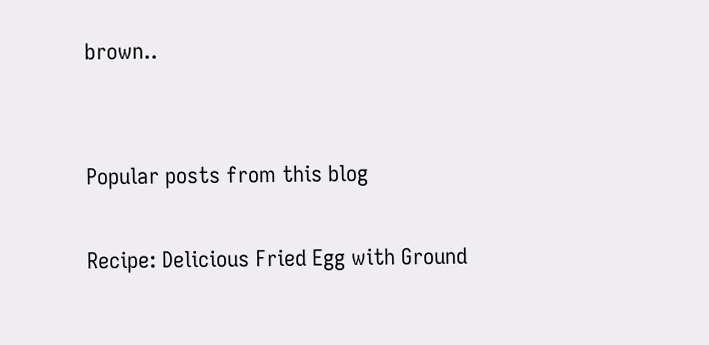brown..


Popular posts from this blog

Recipe: Delicious Fried Egg with Ground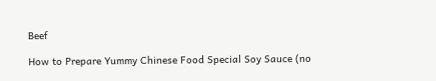Beef

How to Prepare Yummy Chinese Food Special Soy Sauce (no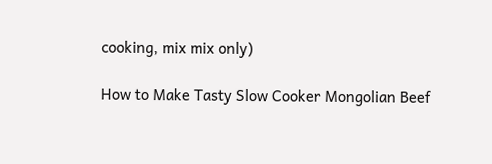cooking, mix mix only)

How to Make Tasty Slow Cooker Mongolian Beef